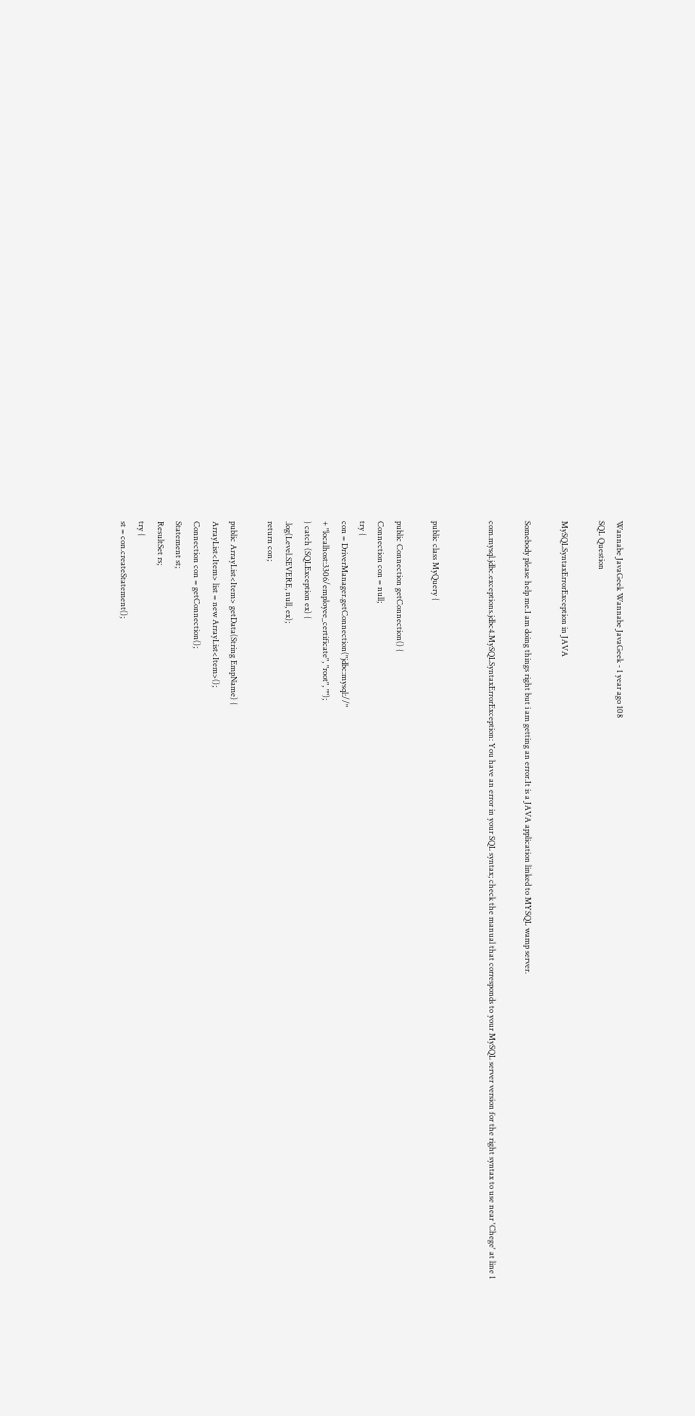Wannabe JavaGeek Wannabe JavaGeek - 1 year ago 108
SQL Question

MySQLSyntaxErrorException in JAVA

Somebody please help me.I am doing things right but i am getting an error.It is a JAVA application linked to MYSQL wamp server.

com.mysql.jdbc.exceptions.jdbc4.MySQLSyntaxErrorException: You have an error in your SQL syntax; check the manual that corresponds to your MySQL server version for the right syntax to use near 'Chege' at line 1


public class MyQuery {

public Connection getConnection() {
Connection con = null;
try {
con = DriverManager.getConnection("jdbc:mysql://"
+ "localhost:3306/employee_certificate", "root", "");
} catch (SQLException ex) {
.log(Level.SEVERE, null, ex);
return con;

public ArrayList<Item> getData(String EmpName) {
ArrayList<Item> list = new ArrayList<Item>();
Connection con = getConnection();
Statement st;
ResultSet rs;
try {
st = con.createStatement();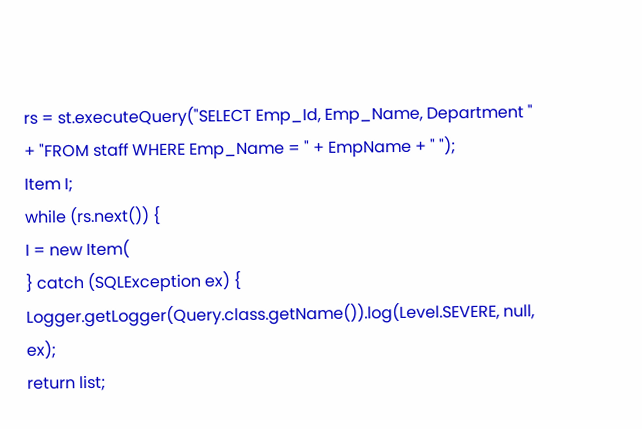rs = st.executeQuery("SELECT Emp_Id, Emp_Name, Department "
+ "FROM staff WHERE Emp_Name = " + EmpName + " ");
Item I;
while (rs.next()) {
I = new Item(
} catch (SQLException ex) {
Logger.getLogger(Query.class.getName()).log(Level.SEVERE, null, ex);
return list;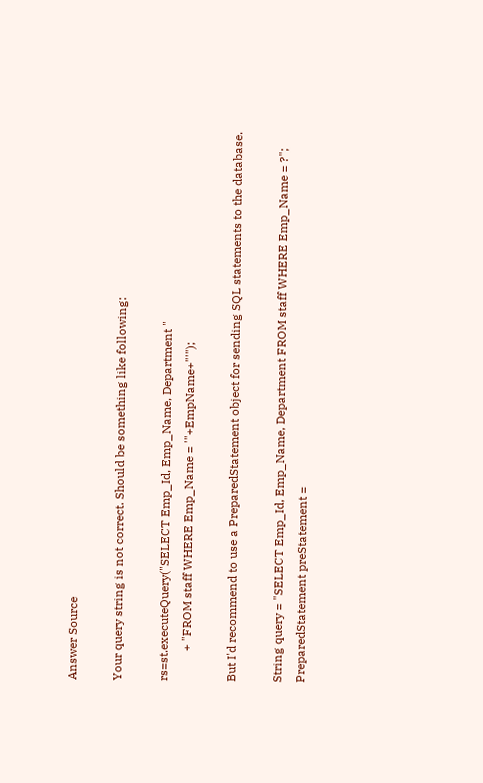Answer Source

Your query string is not correct. Should be something like following:

rs=st.executeQuery("SELECT Emp_Id, Emp_Name, Department "
          + "FROM staff WHERE Emp_Name = '"+EmpName+"'");

But I'd recommend to use a PreparedStatement object for sending SQL statements to the database.

String query = "SELECT Emp_Id, Emp_Name, Department FROM staff WHERE Emp_Name = ?";
PreparedStatement preStatement =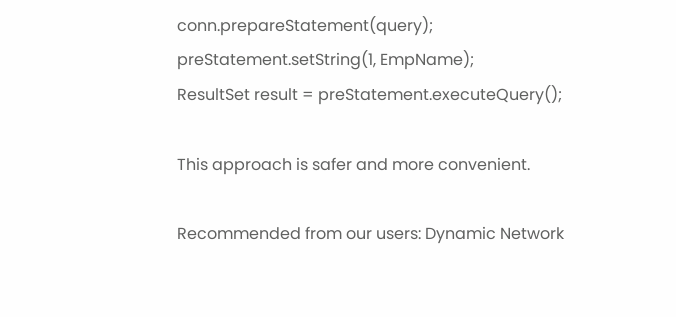conn.prepareStatement(query);
preStatement.setString(1, EmpName);
ResultSet result = preStatement.executeQuery();

This approach is safer and more convenient.

Recommended from our users: Dynamic Network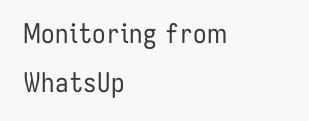Monitoring from WhatsUp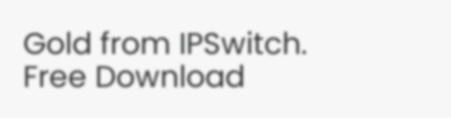Gold from IPSwitch. Free Download